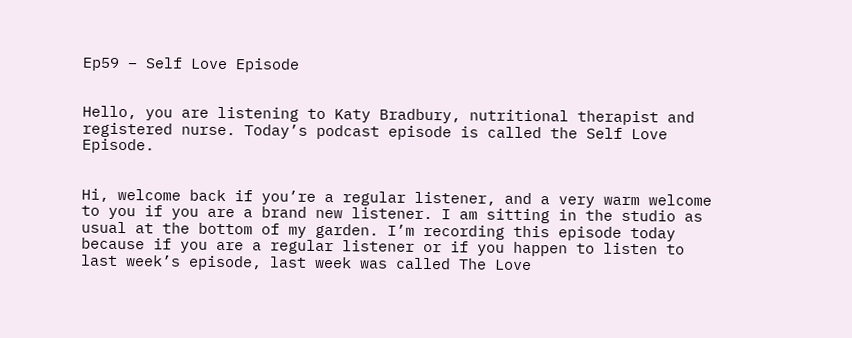Ep59 – Self Love Episode


Hello, you are listening to Katy Bradbury, nutritional therapist and registered nurse. Today’s podcast episode is called the Self Love Episode.


Hi, welcome back if you’re a regular listener, and a very warm welcome to you if you are a brand new listener. I am sitting in the studio as usual at the bottom of my garden. I’m recording this episode today because if you are a regular listener or if you happen to listen to last week’s episode, last week was called The Love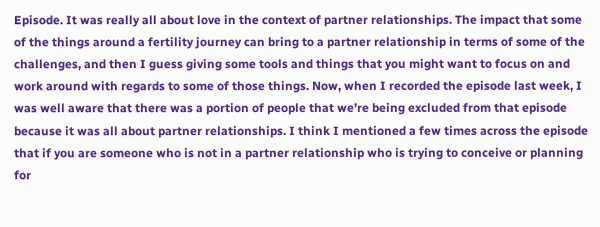Episode. It was really all about love in the context of partner relationships. The impact that some of the things around a fertility journey can bring to a partner relationship in terms of some of the challenges, and then I guess giving some tools and things that you might want to focus on and work around with regards to some of those things. Now, when I recorded the episode last week, I was well aware that there was a portion of people that we’re being excluded from that episode because it was all about partner relationships. I think I mentioned a few times across the episode that if you are someone who is not in a partner relationship who is trying to conceive or planning for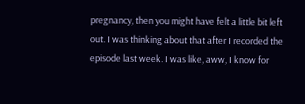pregnancy, then you might have felt a little bit left out. I was thinking about that after I recorded the episode last week. I was like, aww, I know for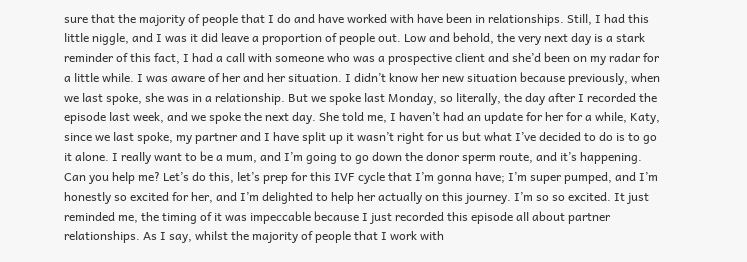sure that the majority of people that I do and have worked with have been in relationships. Still, I had this little niggle, and I was it did leave a proportion of people out. Low and behold, the very next day is a stark reminder of this fact, I had a call with someone who was a prospective client and she’d been on my radar for a little while. I was aware of her and her situation. I didn’t know her new situation because previously, when we last spoke, she was in a relationship. But we spoke last Monday, so literally, the day after I recorded the episode last week, and we spoke the next day. She told me, I haven’t had an update for her for a while, Katy, since we last spoke, my partner and I have split up it wasn’t right for us but what I’ve decided to do is to go it alone. I really want to be a mum, and I’m going to go down the donor sperm route, and it’s happening. Can you help me? Let’s do this, let’s prep for this IVF cycle that I’m gonna have; I’m super pumped, and I’m honestly so excited for her, and I’m delighted to help her actually on this journey. I’m so so excited. It just reminded me, the timing of it was impeccable because I just recorded this episode all about partner relationships. As I say, whilst the majority of people that I work with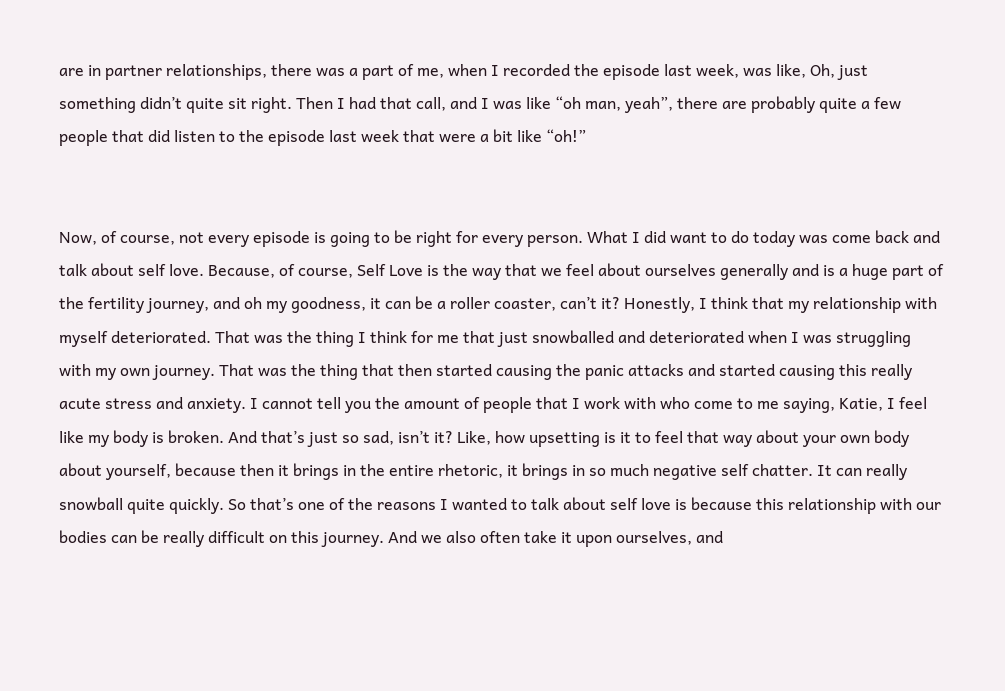are in partner relationships, there was a part of me, when I recorded the episode last week, was like, Oh, just something didn’t quite sit right. Then I had that call, and I was like “oh man, yeah”, there are probably quite a few people that did listen to the episode last week that were a bit like “oh!”


Now, of course, not every episode is going to be right for every person. What I did want to do today was come back and talk about self love. Because, of course, Self Love is the way that we feel about ourselves generally and is a huge part of the fertility journey, and oh my goodness, it can be a roller coaster, can’t it? Honestly, I think that my relationship with myself deteriorated. That was the thing I think for me that just snowballed and deteriorated when I was struggling with my own journey. That was the thing that then started causing the panic attacks and started causing this really acute stress and anxiety. I cannot tell you the amount of people that I work with who come to me saying, Katie, I feel like my body is broken. And that’s just so sad, isn’t it? Like, how upsetting is it to feel that way about your own body about yourself, because then it brings in the entire rhetoric, it brings in so much negative self chatter. It can really snowball quite quickly. So that’s one of the reasons I wanted to talk about self love is because this relationship with our bodies can be really difficult on this journey. And we also often take it upon ourselves, and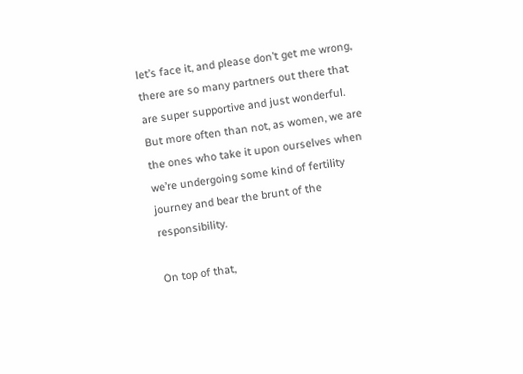let’s face it, and please don’t get me wrong, there are so many partners out there that are super supportive and just wonderful. But more often than not, as women, we are the ones who take it upon ourselves when we’re undergoing some kind of fertility journey and bear the brunt of the responsibility.

On top of that,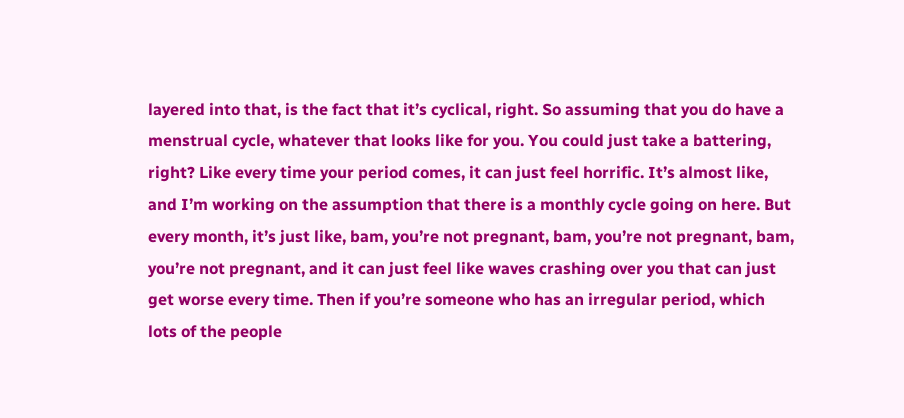layered into that, is the fact that it’s cyclical, right. So assuming that you do have a menstrual cycle, whatever that looks like for you. You could just take a battering, right? Like every time your period comes, it can just feel horrific. It’s almost like, and I’m working on the assumption that there is a monthly cycle going on here. But every month, it’s just like, bam, you’re not pregnant, bam, you’re not pregnant, bam, you’re not pregnant, and it can just feel like waves crashing over you that can just get worse every time. Then if you’re someone who has an irregular period, which lots of the people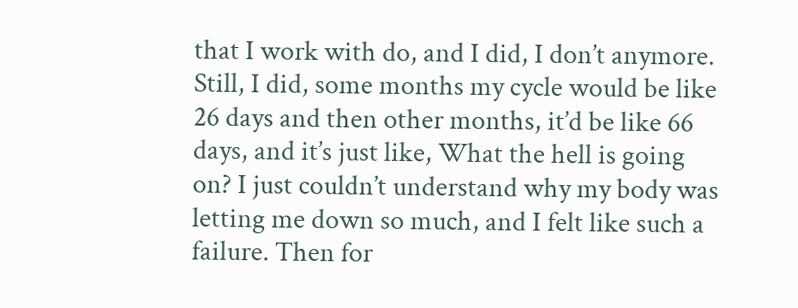that I work with do, and I did, I don’t anymore. Still, I did, some months my cycle would be like 26 days and then other months, it’d be like 66 days, and it’s just like, What the hell is going on? I just couldn’t understand why my body was letting me down so much, and I felt like such a failure. Then for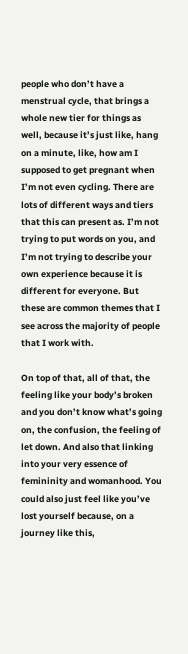people who don’t have a menstrual cycle, that brings a whole new tier for things as well, because it’s just like, hang on a minute, like, how am I supposed to get pregnant when I’m not even cycling. There are lots of different ways and tiers that this can present as. I’m not trying to put words on you, and I’m not trying to describe your own experience because it is different for everyone. But these are common themes that I see across the majority of people that I work with.

On top of that, all of that, the feeling like your body’s broken and you don’t know what’s going on, the confusion, the feeling of let down. And also that linking into your very essence of femininity and womanhood. You could also just feel like you’ve lost yourself because, on a journey like this,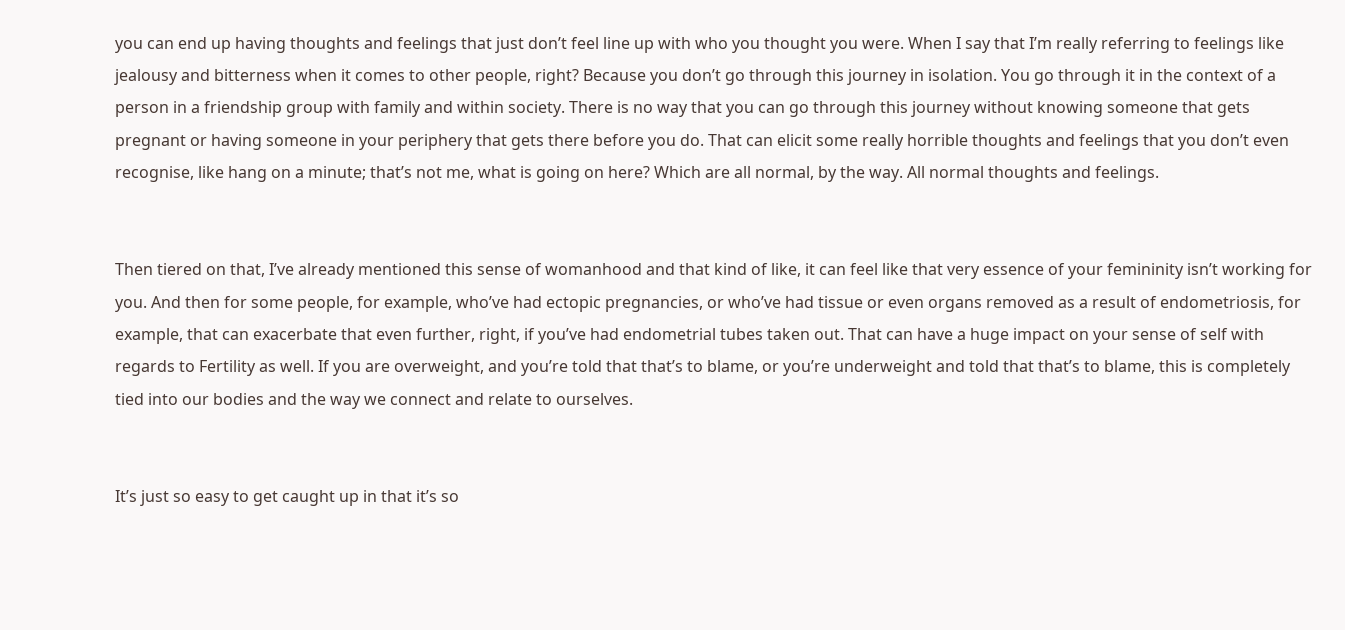you can end up having thoughts and feelings that just don’t feel line up with who you thought you were. When I say that I’m really referring to feelings like jealousy and bitterness when it comes to other people, right? Because you don’t go through this journey in isolation. You go through it in the context of a person in a friendship group with family and within society. There is no way that you can go through this journey without knowing someone that gets pregnant or having someone in your periphery that gets there before you do. That can elicit some really horrible thoughts and feelings that you don’t even recognise, like hang on a minute; that’s not me, what is going on here? Which are all normal, by the way. All normal thoughts and feelings.


Then tiered on that, I’ve already mentioned this sense of womanhood and that kind of like, it can feel like that very essence of your femininity isn’t working for you. And then for some people, for example, who’ve had ectopic pregnancies, or who’ve had tissue or even organs removed as a result of endometriosis, for example, that can exacerbate that even further, right, if you’ve had endometrial tubes taken out. That can have a huge impact on your sense of self with regards to Fertility as well. If you are overweight, and you’re told that that’s to blame, or you’re underweight and told that that’s to blame, this is completely tied into our bodies and the way we connect and relate to ourselves.


It’s just so easy to get caught up in that it’s so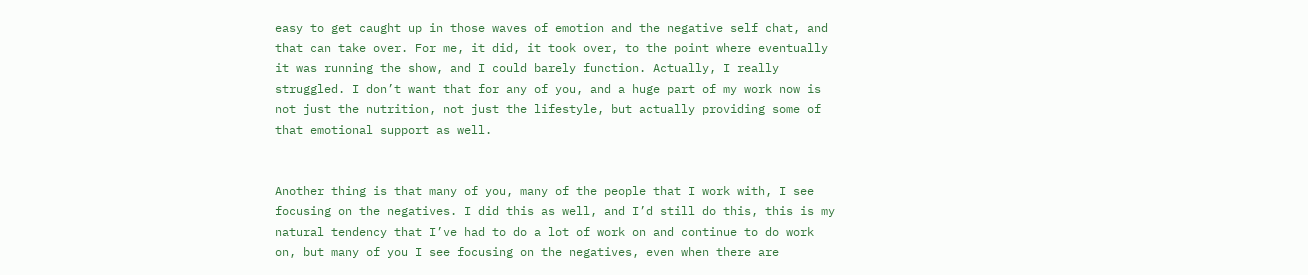easy to get caught up in those waves of emotion and the negative self chat, and that can take over. For me, it did, it took over, to the point where eventually it was running the show, and I could barely function. Actually, I really struggled. I don’t want that for any of you, and a huge part of my work now is not just the nutrition, not just the lifestyle, but actually providing some of that emotional support as well.


Another thing is that many of you, many of the people that I work with, I see focusing on the negatives. I did this as well, and I’d still do this, this is my natural tendency that I’ve had to do a lot of work on and continue to do work on, but many of you I see focusing on the negatives, even when there are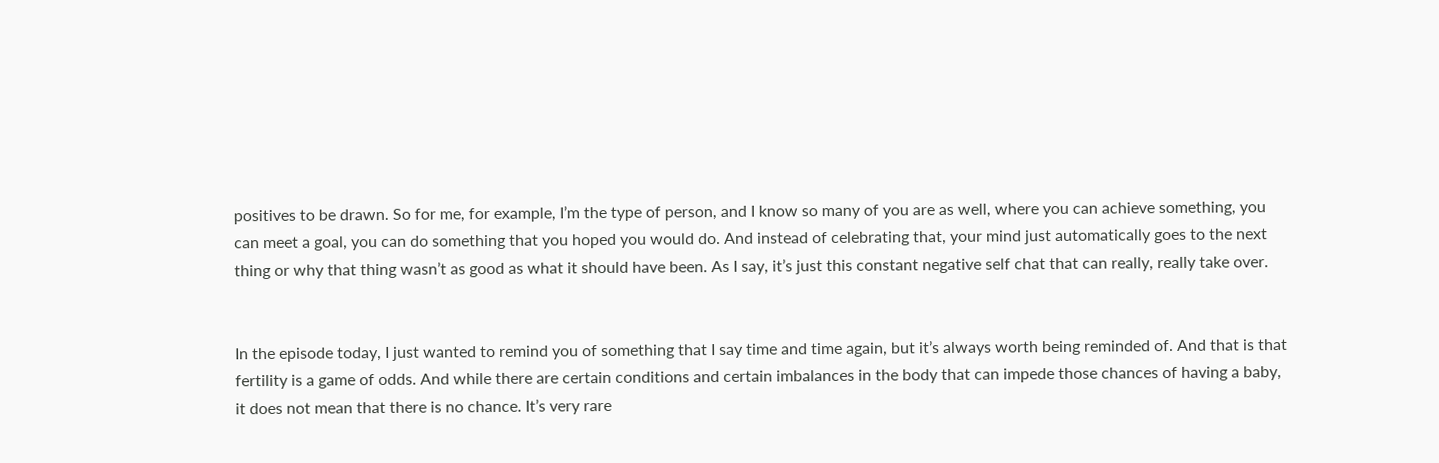positives to be drawn. So for me, for example, I’m the type of person, and I know so many of you are as well, where you can achieve something, you can meet a goal, you can do something that you hoped you would do. And instead of celebrating that, your mind just automatically goes to the next thing or why that thing wasn’t as good as what it should have been. As I say, it’s just this constant negative self chat that can really, really take over.


In the episode today, I just wanted to remind you of something that I say time and time again, but it’s always worth being reminded of. And that is that fertility is a game of odds. And while there are certain conditions and certain imbalances in the body that can impede those chances of having a baby, it does not mean that there is no chance. It’s very rare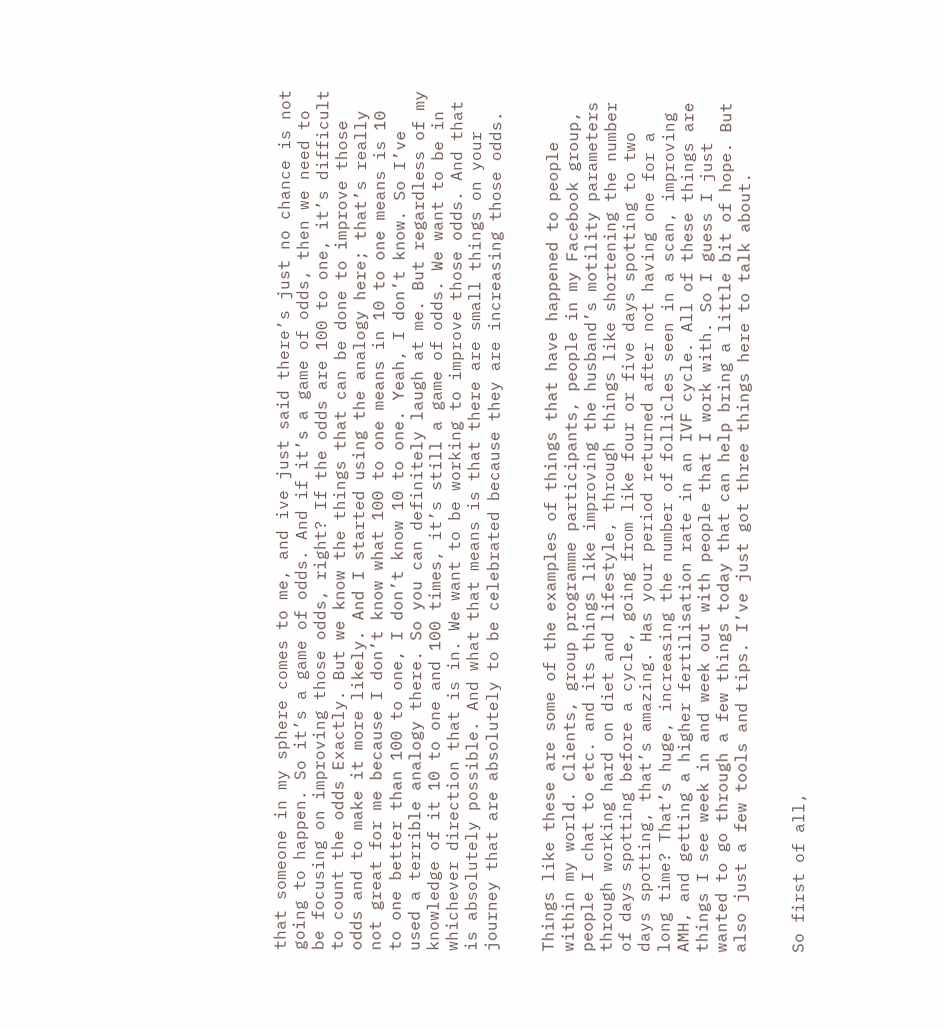that someone in my sphere comes to me, and ive just said there’s just no chance is not going to happen. So it’s a game of odds. And if it’s a game of odds, then we need to be focusing on improving those odds, right? If the odds are 100 to one, it’s difficult to count the odds Exactly. But we know the things that can be done to improve those odds and to make it more likely. And I started using the analogy here; that’s really not great for me because I don’t know what 100 to one means in 10 to one means is 10 to one better than 100 to one, I don’t know 10 to one. Yeah, I don’t know. So I’ve used a terrible analogy there. So you can definitely laugh at me. But regardless of my knowledge of it 10 to one and 100 times, it’s still a game of odds. We want to be in whichever direction that is in. We want to be working to improve those odds. And that is absolutely possible. And what that means is that there are small things on your journey that are absolutely to be celebrated because they are increasing those odds.


Things like these are some of the examples of things that have happened to people within my world. Clients, group programme participants, people in my Facebook group, people I chat to etc. and its things like improving the husband’s motility parameters through working hard on diet and lifestyle, through things like shortening the number of days spotting before a cycle, going from like four or five days spotting to two days spotting, that’s amazing. Has your period returned after not having one for a long time? That’s huge, increasing the number of follicles seen in a scan, improving AMH, and getting a higher fertilisation rate in an IVF cycle. All of these things are things I see week in and week out with people that I work with. So I guess I just wanted to go through a few things today that can help bring a little bit of hope. But also just a few tools and tips. I’ve just got three things here to talk about.


So first of all,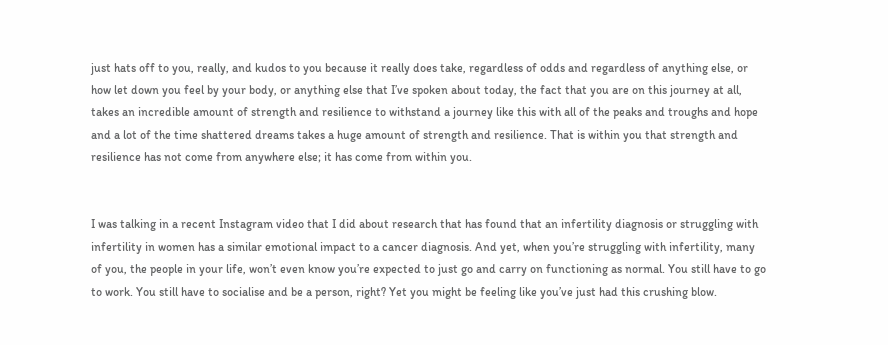just hats off to you, really, and kudos to you because it really does take, regardless of odds and regardless of anything else, or how let down you feel by your body, or anything else that I’ve spoken about today, the fact that you are on this journey at all, takes an incredible amount of strength and resilience to withstand a journey like this with all of the peaks and troughs and hope and a lot of the time shattered dreams takes a huge amount of strength and resilience. That is within you that strength and resilience has not come from anywhere else; it has come from within you.


I was talking in a recent Instagram video that I did about research that has found that an infertility diagnosis or struggling with infertility in women has a similar emotional impact to a cancer diagnosis. And yet, when you’re struggling with infertility, many of you, the people in your life, won’t even know you’re expected to just go and carry on functioning as normal. You still have to go to work. You still have to socialise and be a person, right? Yet you might be feeling like you’ve just had this crushing blow.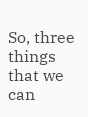So, three things that we can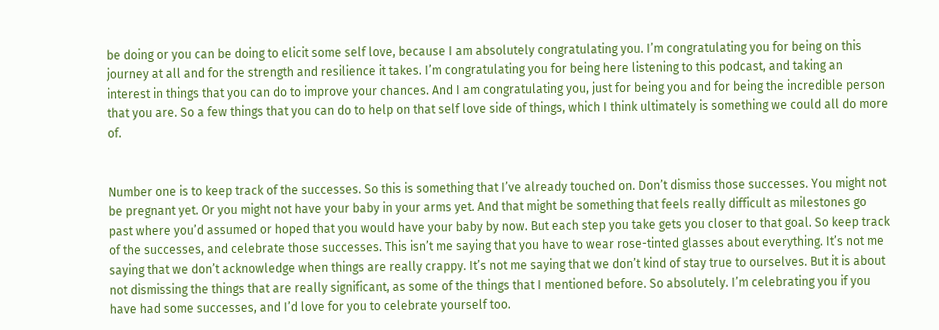be doing or you can be doing to elicit some self love, because I am absolutely congratulating you. I’m congratulating you for being on this journey at all and for the strength and resilience it takes. I’m congratulating you for being here listening to this podcast, and taking an interest in things that you can do to improve your chances. And I am congratulating you, just for being you and for being the incredible person that you are. So a few things that you can do to help on that self love side of things, which I think ultimately is something we could all do more of.


Number one is to keep track of the successes. So this is something that I’ve already touched on. Don’t dismiss those successes. You might not be pregnant yet. Or you might not have your baby in your arms yet. And that might be something that feels really difficult as milestones go past where you’d assumed or hoped that you would have your baby by now. But each step you take gets you closer to that goal. So keep track of the successes, and celebrate those successes. This isn’t me saying that you have to wear rose-tinted glasses about everything. It’s not me saying that we don’t acknowledge when things are really crappy. It’s not me saying that we don’t kind of stay true to ourselves. But it is about not dismissing the things that are really significant, as some of the things that I mentioned before. So absolutely. I’m celebrating you if you have had some successes, and I’d love for you to celebrate yourself too.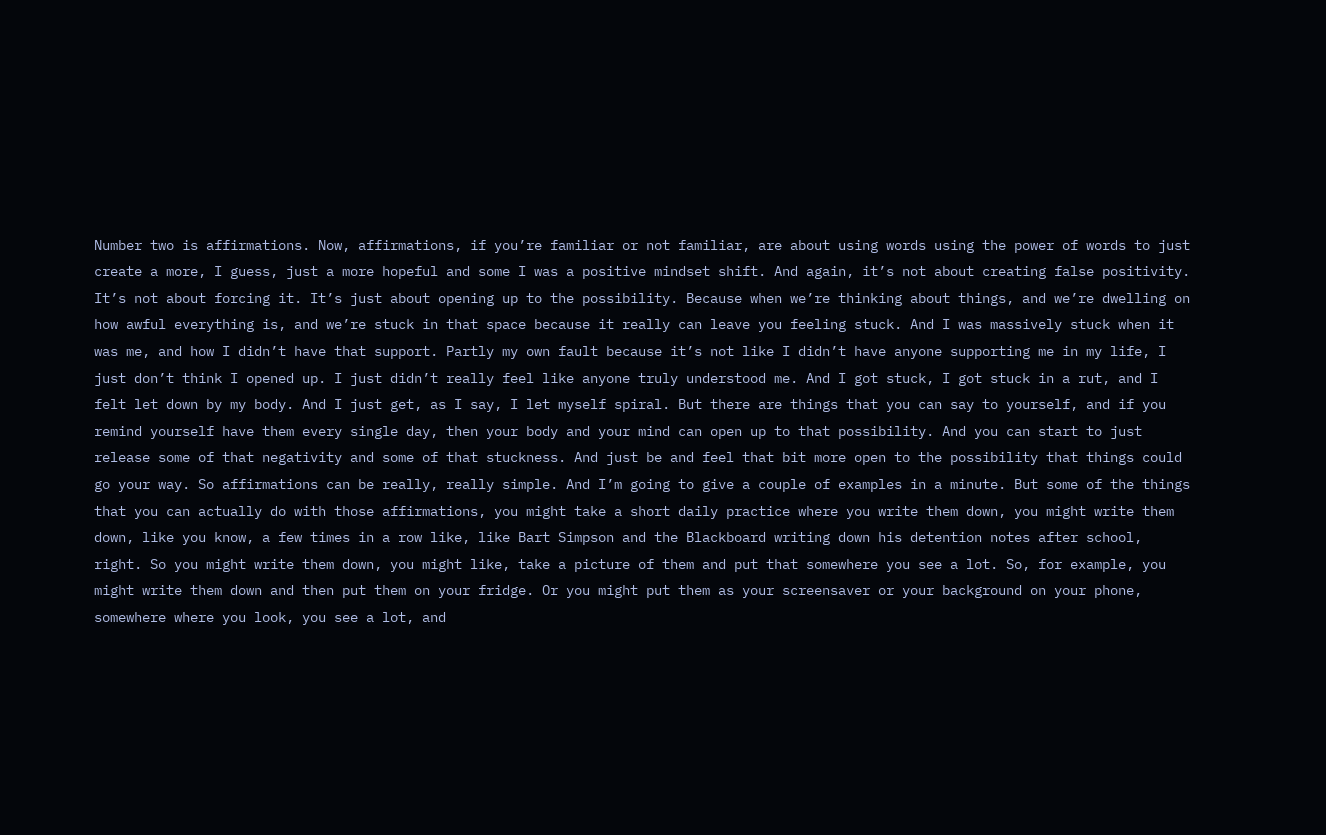Number two is affirmations. Now, affirmations, if you’re familiar or not familiar, are about using words using the power of words to just create a more, I guess, just a more hopeful and some I was a positive mindset shift. And again, it’s not about creating false positivity. It’s not about forcing it. It’s just about opening up to the possibility. Because when we’re thinking about things, and we’re dwelling on how awful everything is, and we’re stuck in that space because it really can leave you feeling stuck. And I was massively stuck when it was me, and how I didn’t have that support. Partly my own fault because it’s not like I didn’t have anyone supporting me in my life, I just don’t think I opened up. I just didn’t really feel like anyone truly understood me. And I got stuck, I got stuck in a rut, and I felt let down by my body. And I just get, as I say, I let myself spiral. But there are things that you can say to yourself, and if you remind yourself have them every single day, then your body and your mind can open up to that possibility. And you can start to just release some of that negativity and some of that stuckness. And just be and feel that bit more open to the possibility that things could go your way. So affirmations can be really, really simple. And I’m going to give a couple of examples in a minute. But some of the things that you can actually do with those affirmations, you might take a short daily practice where you write them down, you might write them down, like you know, a few times in a row like, like Bart Simpson and the Blackboard writing down his detention notes after school, right. So you might write them down, you might like, take a picture of them and put that somewhere you see a lot. So, for example, you might write them down and then put them on your fridge. Or you might put them as your screensaver or your background on your phone, somewhere where you look, you see a lot, and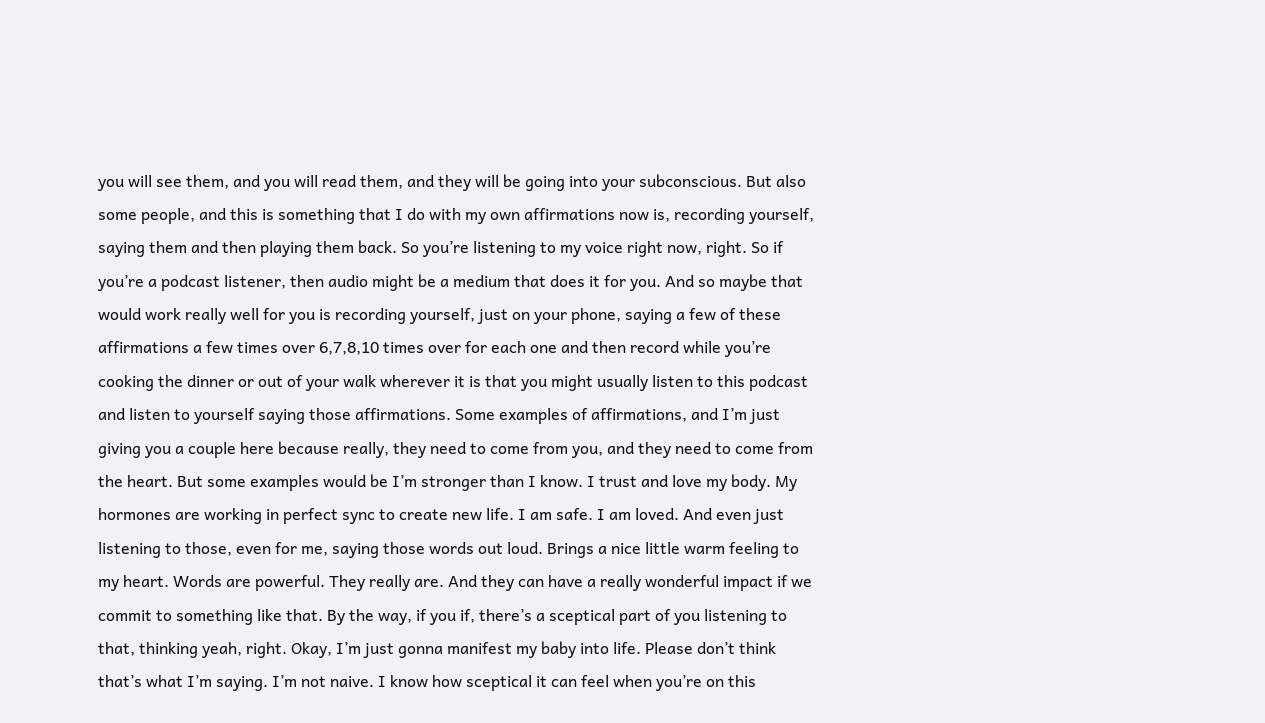you will see them, and you will read them, and they will be going into your subconscious. But also some people, and this is something that I do with my own affirmations now is, recording yourself, saying them and then playing them back. So you’re listening to my voice right now, right. So if you’re a podcast listener, then audio might be a medium that does it for you. And so maybe that would work really well for you is recording yourself, just on your phone, saying a few of these affirmations a few times over 6,7,8,10 times over for each one and then record while you’re cooking the dinner or out of your walk wherever it is that you might usually listen to this podcast and listen to yourself saying those affirmations. Some examples of affirmations, and I’m just giving you a couple here because really, they need to come from you, and they need to come from the heart. But some examples would be I’m stronger than I know. I trust and love my body. My hormones are working in perfect sync to create new life. I am safe. I am loved. And even just listening to those, even for me, saying those words out loud. Brings a nice little warm feeling to my heart. Words are powerful. They really are. And they can have a really wonderful impact if we commit to something like that. By the way, if you if, there’s a sceptical part of you listening to that, thinking yeah, right. Okay, I’m just gonna manifest my baby into life. Please don’t think that’s what I’m saying. I’m not naive. I know how sceptical it can feel when you’re on this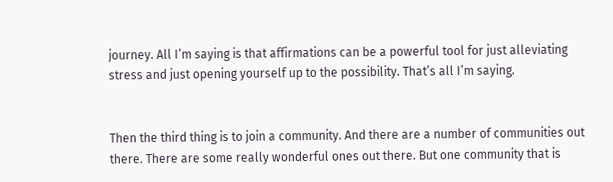journey. All I’m saying is that affirmations can be a powerful tool for just alleviating stress and just opening yourself up to the possibility. That’s all I’m saying.


Then the third thing is to join a community. And there are a number of communities out there. There are some really wonderful ones out there. But one community that is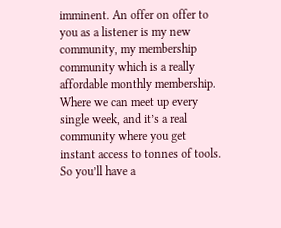imminent. An offer on offer to you as a listener is my new community, my membership community which is a really affordable monthly membership. Where we can meet up every single week, and it’s a real community where you get instant access to tonnes of tools. So you’ll have a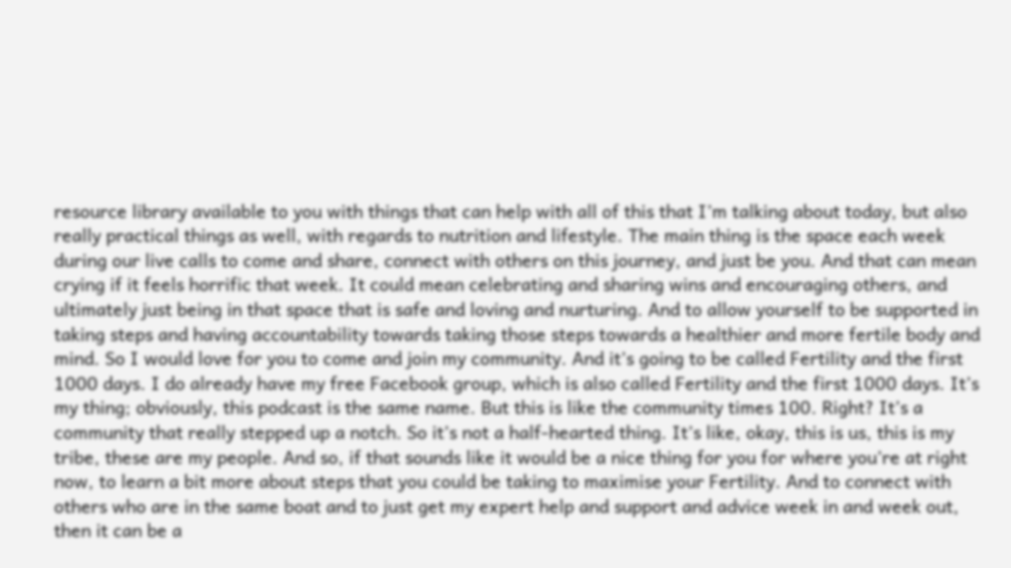resource library available to you with things that can help with all of this that I’m talking about today, but also really practical things as well, with regards to nutrition and lifestyle. The main thing is the space each week during our live calls to come and share, connect with others on this journey, and just be you. And that can mean crying if it feels horrific that week. It could mean celebrating and sharing wins and encouraging others, and ultimately just being in that space that is safe and loving and nurturing. And to allow yourself to be supported in taking steps and having accountability towards taking those steps towards a healthier and more fertile body and mind. So I would love for you to come and join my community. And it’s going to be called Fertility and the first 1000 days. I do already have my free Facebook group, which is also called Fertility and the first 1000 days. It’s my thing; obviously, this podcast is the same name. But this is like the community times 100. Right? It’s a community that really stepped up a notch. So it’s not a half-hearted thing. It’s like, okay, this is us, this is my tribe, these are my people. And so, if that sounds like it would be a nice thing for you for where you’re at right now, to learn a bit more about steps that you could be taking to maximise your Fertility. And to connect with others who are in the same boat and to just get my expert help and support and advice week in and week out, then it can be a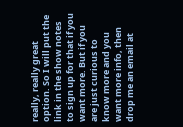really, really great option. So I will put the link in the show notes to sign up for that if you want more. But if you are just curious to know more and you want more info, then drop me an email at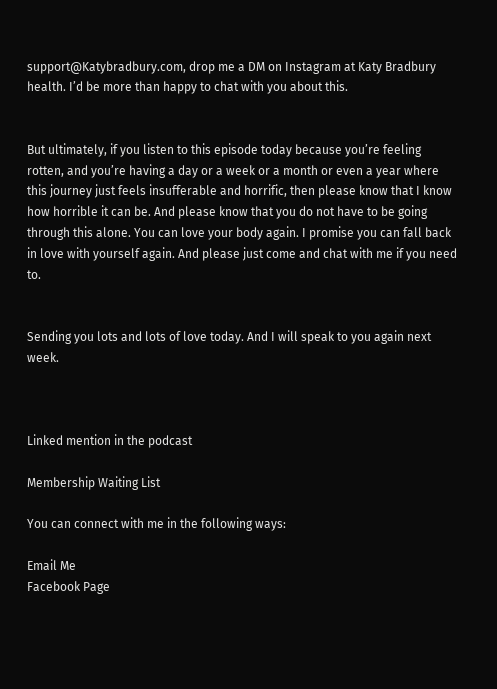support@Katybradbury.com, drop me a DM on Instagram at Katy Bradbury health. I’d be more than happy to chat with you about this.


But ultimately, if you listen to this episode today because you’re feeling rotten, and you’re having a day or a week or a month or even a year where this journey just feels insufferable and horrific, then please know that I know how horrible it can be. And please know that you do not have to be going through this alone. You can love your body again. I promise you can fall back in love with yourself again. And please just come and chat with me if you need to.


Sending you lots and lots of love today. And I will speak to you again next week.



Linked mention in the podcast

Membership Waiting List

You can connect with me in the following ways:

Email Me
Facebook Page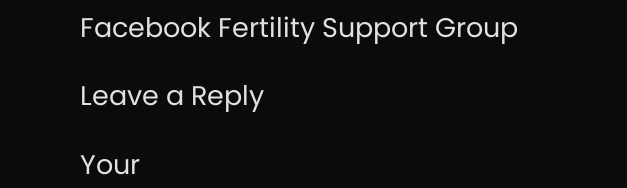Facebook Fertility Support Group

Leave a Reply

Your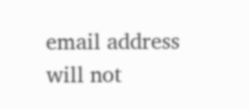email address will not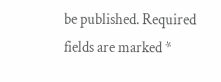be published. Required fields are marked *